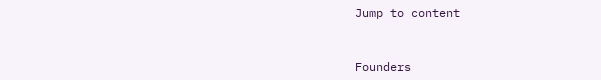Jump to content


Founders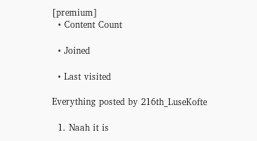[premium]
  • Content Count

  • Joined

  • Last visited

Everything posted by 216th_LuseKofte

  1. Naah it is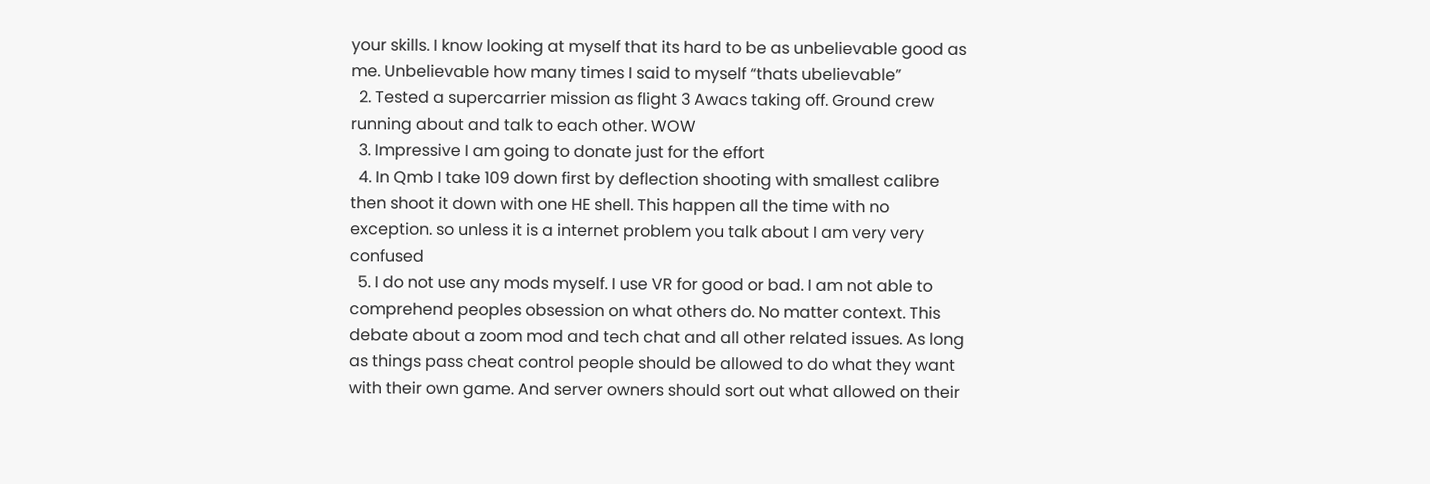your skills. I know looking at myself that its hard to be as unbelievable good as me. Unbelievable how many times I said to myself “thats ubelievable”
  2. Tested a supercarrier mission as flight 3 Awacs taking off. Ground crew running about and talk to each other. WOW
  3. Impressive I am going to donate just for the effort
  4. In Qmb I take 109 down first by deflection shooting with smallest calibre then shoot it down with one HE shell. This happen all the time with no exception. so unless it is a internet problem you talk about I am very very confused
  5. I do not use any mods myself. I use VR for good or bad. I am not able to comprehend peoples obsession on what others do. No matter context. This debate about a zoom mod and tech chat and all other related issues. As long as things pass cheat control people should be allowed to do what they want with their own game. And server owners should sort out what allowed on their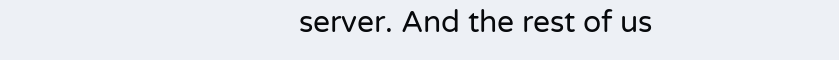server. And the rest of us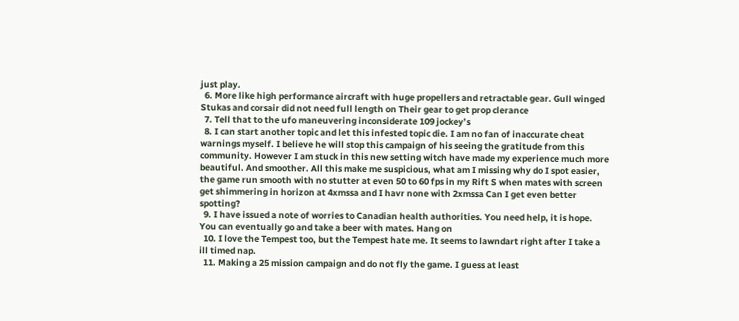just play.
  6. More like high performance aircraft with huge propellers and retractable gear. Gull winged Stukas and corsair did not need full length on Their gear to get prop clerance
  7. Tell that to the ufo maneuvering inconsiderate 109 jockey’s
  8. I can start another topic and let this infested topic die. I am no fan of inaccurate cheat warnings myself. I believe he will stop this campaign of his seeing the gratitude from this community. However I am stuck in this new setting witch have made my experience much more beautiful. And smoother. All this make me suspicious, what am I missing why do I spot easier, the game run smooth with no stutter at even 50 to 60 fps in my Rift S when mates with screen get shimmering in horizon at 4xmssa and I havr none with 2xmssa Can I get even better spotting?
  9. I have issued a note of worries to Canadian health authorities. You need help, it is hope. You can eventually go and take a beer with mates. Hang on
  10. I love the Tempest too, but the Tempest hate me. It seems to lawndart right after I take a ill timed nap.
  11. Making a 25 mission campaign and do not fly the game. I guess at least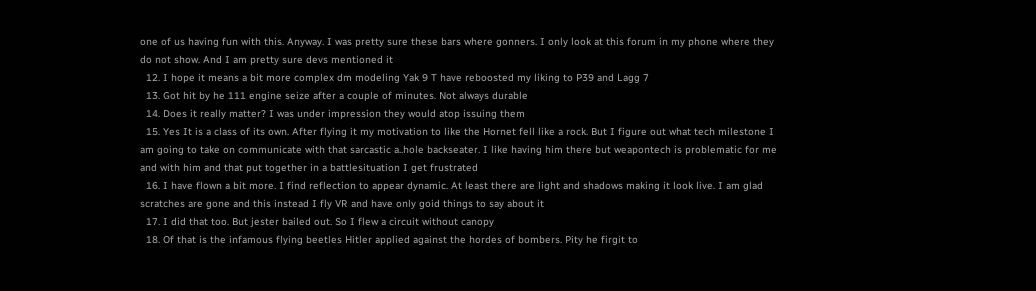one of us having fun with this. Anyway. I was pretty sure these bars where gonners. I only look at this forum in my phone where they do not show. And I am pretty sure devs mentioned it
  12. I hope it means a bit more complex dm modeling Yak 9 T have reboosted my liking to P39 and Lagg 7
  13. Got hit by he 111 engine seize after a couple of minutes. Not always durable
  14. Does it really matter? I was under impression they would atop issuing them
  15. Yes It is a class of its own. After flying it my motivation to like the Hornet fell like a rock. But I figure out what tech milestone I am going to take on communicate with that sarcastic a..hole backseater. I like having him there but weapontech is problematic for me and with him and that put together in a battlesituation I get frustrated
  16. I have flown a bit more. I find reflection to appear dynamic. At least there are light and shadows making it look live. I am glad scratches are gone and this instead I fly VR and have only goid things to say about it
  17. I did that too. But jester bailed out. So I flew a circuit without canopy
  18. Of that is the infamous flying beetles Hitler applied against the hordes of bombers. Pity he firgit to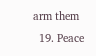arm them
  19. Peace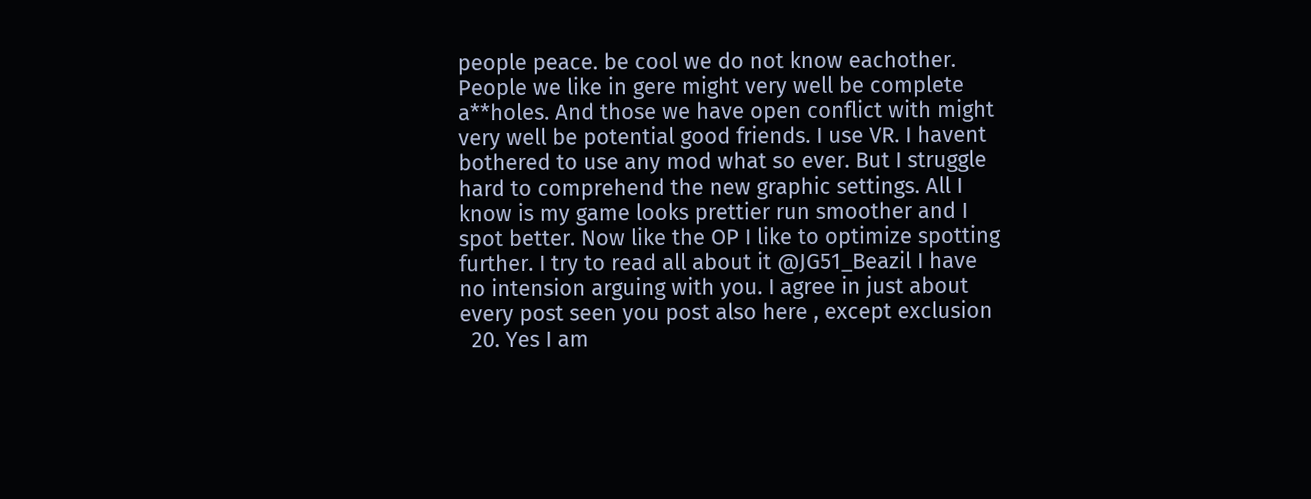people peace. be cool we do not know eachother. People we like in gere might very well be complete a**holes. And those we have open conflict with might very well be potential good friends. I use VR. I havent bothered to use any mod what so ever. But I struggle hard to comprehend the new graphic settings. All I know is my game looks prettier run smoother and I spot better. Now like the OP I like to optimize spotting further. I try to read all about it @JG51_Beazil I have no intension arguing with you. I agree in just about every post seen you post also here , except exclusion
  20. Yes I am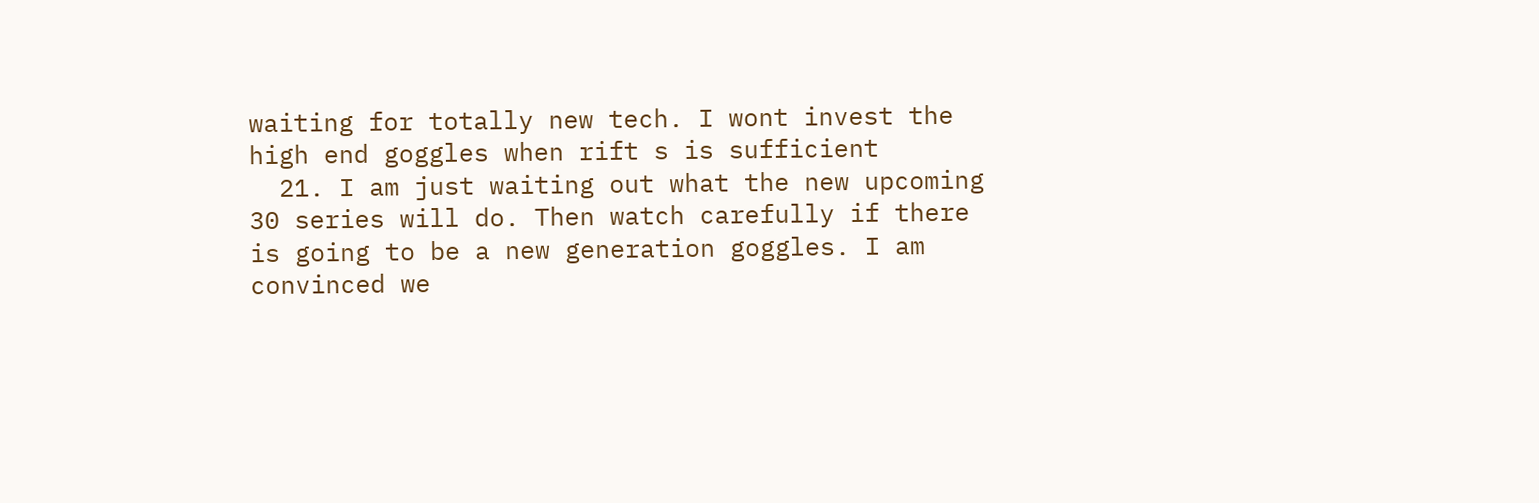waiting for totally new tech. I wont invest the high end goggles when rift s is sufficient
  21. I am just waiting out what the new upcoming 30 series will do. Then watch carefully if there is going to be a new generation goggles. I am convinced we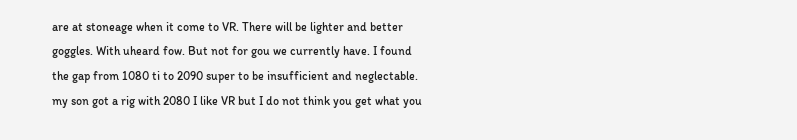are at stoneage when it come to VR. There will be lighter and better goggles. With uheard fow. But not for gou we currently have. I found the gap from 1080 ti to 2090 super to be insufficient and neglectable. my son got a rig with 2080 I like VR but I do not think you get what you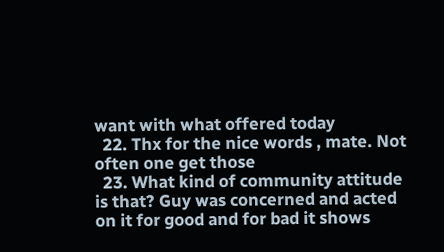want with what offered today
  22. Thx for the nice words , mate. Not often one get those
  23. What kind of community attitude is that? Guy was concerned and acted on it for good and for bad it shows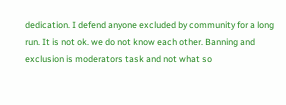dedication. I defend anyone excluded by community for a long run. It is not ok. we do not know each other. Banning and exclusion is moderators task and not what so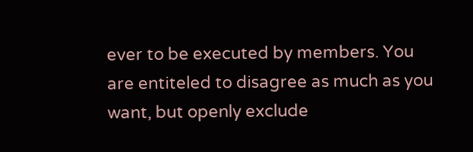ever to be executed by members. You are entiteled to disagree as much as you want, but openly exclude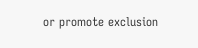or promote exclusion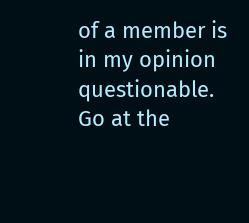of a member is in my opinion questionable. Go at the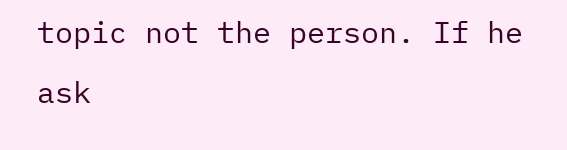topic not the person. If he ask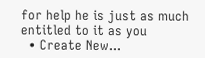for help he is just as much entitled to it as you
  • Create New...